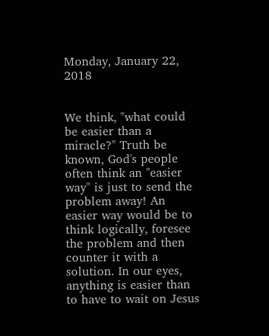Monday, January 22, 2018


We think, "what could be easier than a miracle?" Truth be known, God's people often think an "easier way" is just to send the problem away! An easier way would be to think logically, foresee the problem and then counter it with a solution. In our eyes, anything is easier than to have to wait on Jesus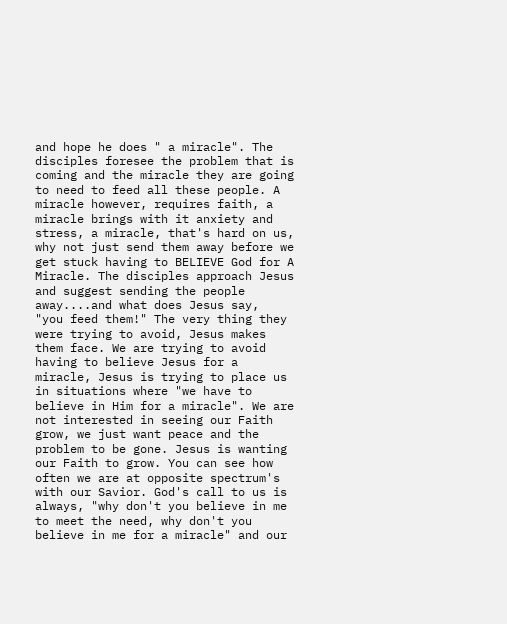and hope he does " a miracle". The disciples foresee the problem that is coming and the miracle they are going to need to feed all these people. A miracle however, requires faith, a miracle brings with it anxiety and stress, a miracle, that's hard on us, why not just send them away before we get stuck having to BELIEVE God for A Miracle. The disciples approach Jesus and suggest sending the people away....and what does Jesus say,   "you feed them!" The very thing they were trying to avoid, Jesus makes them face. We are trying to avoid having to believe Jesus for a miracle, Jesus is trying to place us in situations where "we have to believe in Him for a miracle". We are not interested in seeing our Faith grow, we just want peace and the problem to be gone. Jesus is wanting our Faith to grow. You can see how often we are at opposite spectrum's with our Savior. God's call to us is always, "why don't you believe in me to meet the need, why don't you believe in me for a miracle" and our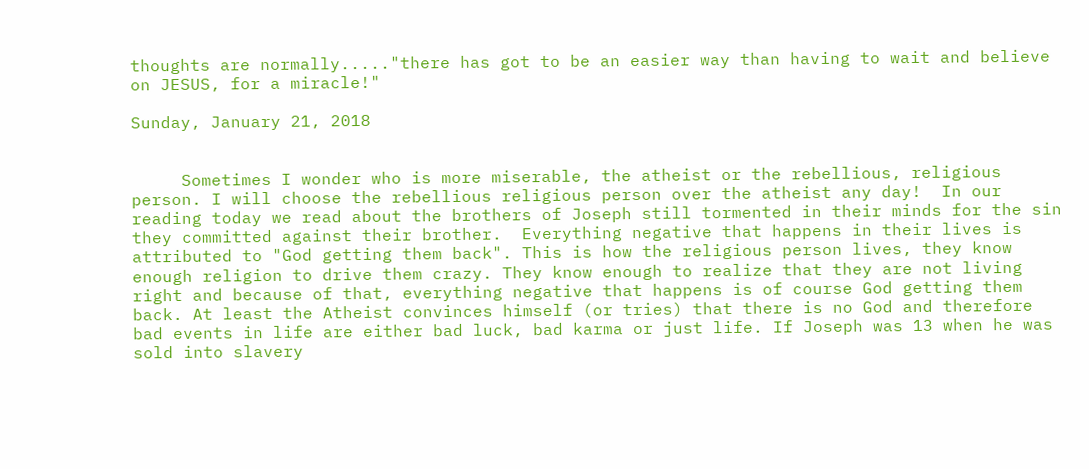thoughts are normally....."there has got to be an easier way than having to wait and believe on JESUS, for a miracle!"

Sunday, January 21, 2018


     Sometimes I wonder who is more miserable, the atheist or the rebellious, religious person. I will choose the rebellious religious person over the atheist any day!  In our reading today we read about the brothers of Joseph still tormented in their minds for the sin they committed against their brother.  Everything negative that happens in their lives is attributed to "God getting them back". This is how the religious person lives, they know enough religion to drive them crazy. They know enough to realize that they are not living right and because of that, everything negative that happens is of course God getting them back. At least the Atheist convinces himself (or tries) that there is no God and therefore bad events in life are either bad luck, bad karma or just life. If Joseph was 13 when he was sold into slavery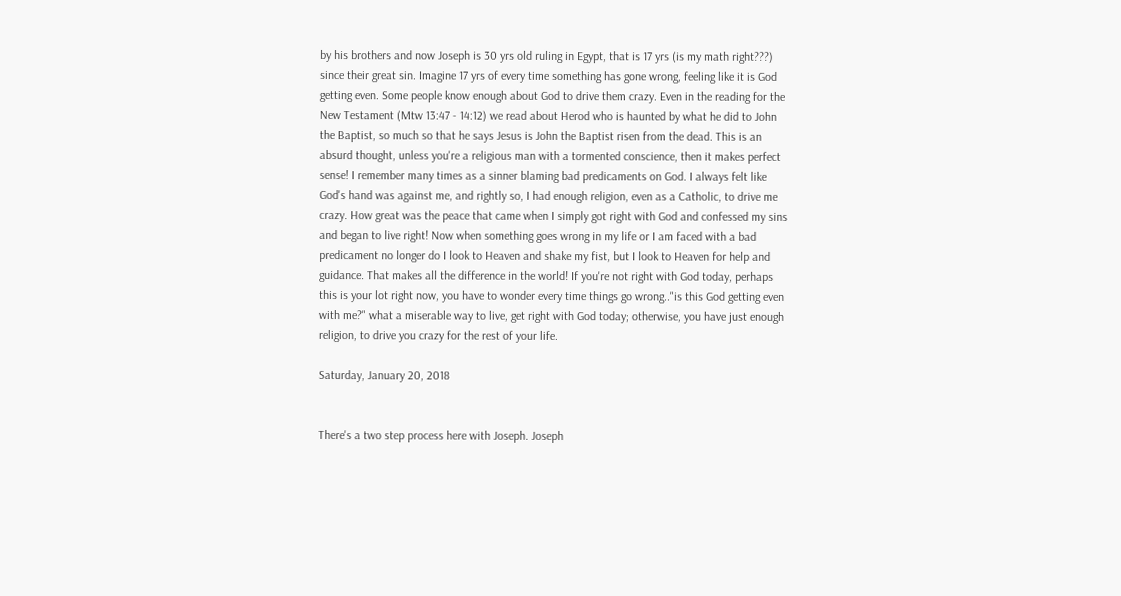by his brothers and now Joseph is 30 yrs old ruling in Egypt, that is 17 yrs (is my math right???) since their great sin. Imagine 17 yrs of every time something has gone wrong, feeling like it is God getting even. Some people know enough about God to drive them crazy. Even in the reading for the New Testament (Mtw 13:47 - 14:12) we read about Herod who is haunted by what he did to John the Baptist, so much so that he says Jesus is John the Baptist risen from the dead. This is an absurd thought, unless you're a religious man with a tormented conscience, then it makes perfect sense! I remember many times as a sinner blaming bad predicaments on God. I always felt like God's hand was against me, and rightly so, I had enough religion, even as a Catholic, to drive me crazy. How great was the peace that came when I simply got right with God and confessed my sins and began to live right! Now when something goes wrong in my life or I am faced with a bad predicament no longer do I look to Heaven and shake my fist, but I look to Heaven for help and guidance. That makes all the difference in the world! If you're not right with God today, perhaps this is your lot right now, you have to wonder every time things go wrong.."is this God getting even with me?" what a miserable way to live, get right with God today; otherwise, you have just enough religion, to drive you crazy for the rest of your life.

Saturday, January 20, 2018


There's a two step process here with Joseph. Joseph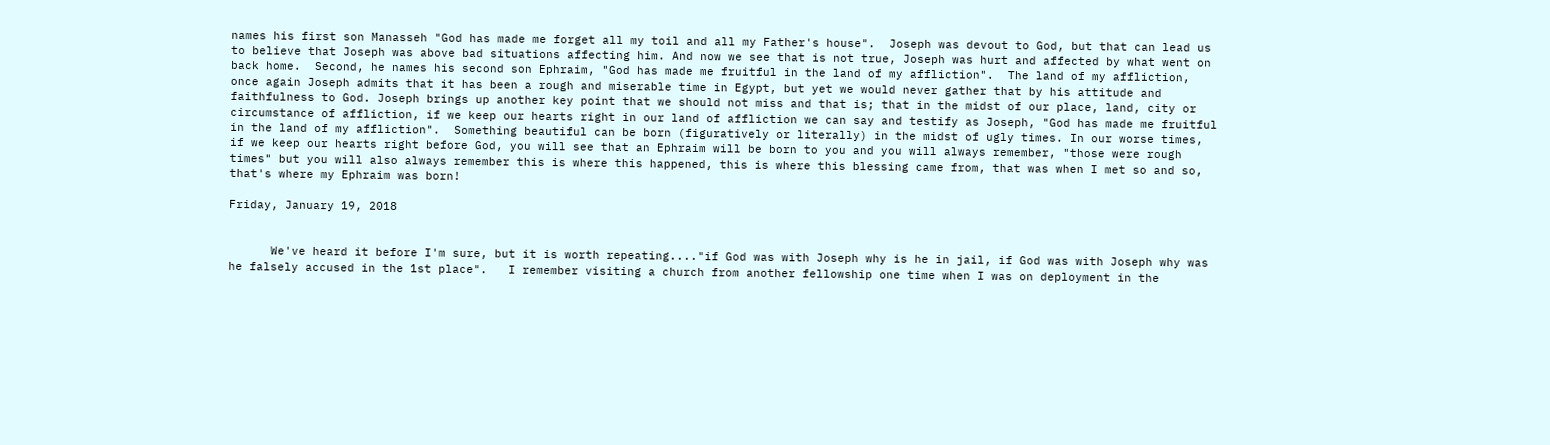names his first son Manasseh "God has made me forget all my toil and all my Father's house".  Joseph was devout to God, but that can lead us to believe that Joseph was above bad situations affecting him. And now we see that is not true, Joseph was hurt and affected by what went on back home.  Second, he names his second son Ephraim, "God has made me fruitful in the land of my affliction".  The land of my affliction, once again Joseph admits that it has been a rough and miserable time in Egypt, but yet we would never gather that by his attitude and faithfulness to God. Joseph brings up another key point that we should not miss and that is; that in the midst of our place, land, city or circumstance of affliction, if we keep our hearts right in our land of affliction we can say and testify as Joseph, "God has made me fruitful in the land of my affliction".  Something beautiful can be born (figuratively or literally) in the midst of ugly times. In our worse times, if we keep our hearts right before God, you will see that an Ephraim will be born to you and you will always remember, "those were rough times" but you will also always remember this is where this happened, this is where this blessing came from, that was when I met so and so, that's where my Ephraim was born!

Friday, January 19, 2018


      We've heard it before I'm sure, but it is worth repeating...."if God was with Joseph why is he in jail, if God was with Joseph why was he falsely accused in the 1st place".   I remember visiting a church from another fellowship one time when I was on deployment in the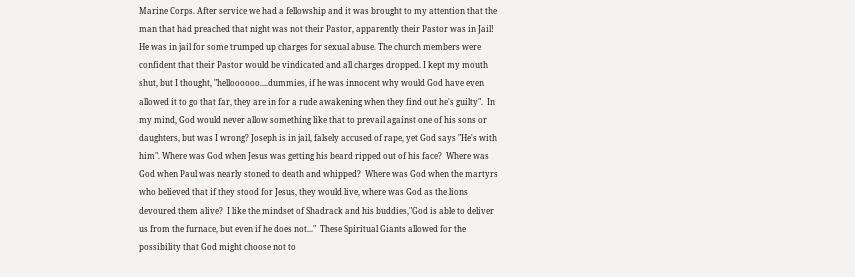Marine Corps. After service we had a fellowship and it was brought to my attention that the man that had preached that night was not their Pastor, apparently their Pastor was in Jail!  He was in jail for some trumped up charges for sexual abuse. The church members were confident that their Pastor would be vindicated and all charges dropped. I kept my mouth shut, but I thought, "helloooooo....dummies, if he was innocent why would God have even allowed it to go that far, they are in for a rude awakening when they find out he's guilty".  In my mind, God would never allow something like that to prevail against one of his sons or daughters, but was I wrong? Joseph is in jail, falsely accused of rape, yet God says "He's with him". Where was God when Jesus was getting his beard ripped out of his face?  Where was God when Paul was nearly stoned to death and whipped?  Where was God when the martyrs who believed that if they stood for Jesus, they would live, where was God as the lions devoured them alive?  I like the mindset of Shadrack and his buddies,"God is able to deliver us from the furnace, but even if he does not..."  These Spiritual Giants allowed for the possibility that God might choose not to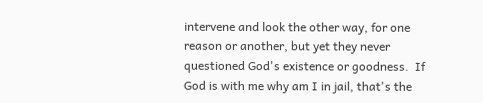intervene and look the other way, for one reason or another, but yet they never questioned God's existence or goodness.  If God is with me why am I in jail, that's the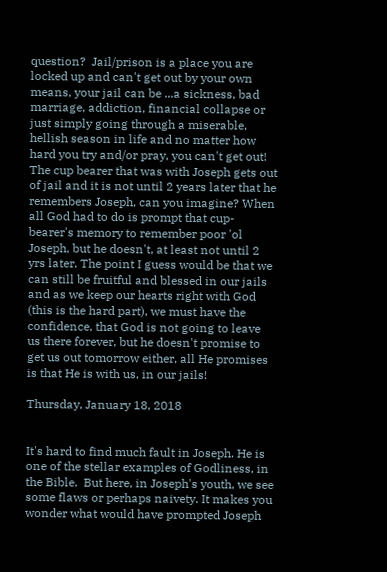question?  Jail/prison is a place you are locked up and can't get out by your own means, your jail can be ...a sickness, bad marriage, addiction, financial collapse or just simply going through a miserable, hellish season in life and no matter how hard you try and/or pray, you can't get out!  The cup bearer that was with Joseph gets out of jail and it is not until 2 years later that he remembers Joseph, can you imagine? When all God had to do is prompt that cup-bearer's memory to remember poor 'ol Joseph, but he doesn't, at least not until 2 yrs later. The point I guess would be that we can still be fruitful and blessed in our jails and as we keep our hearts right with God (this is the hard part), we must have the confidence, that God is not going to leave us there forever, but he doesn't promise to get us out tomorrow either, all He promises is that He is with us, in our jails!

Thursday, January 18, 2018


It's hard to find much fault in Joseph. He is one of the stellar examples of Godliness, in the Bible.  But here, in Joseph's youth, we see some flaws or perhaps naivety. It makes you wonder what would have prompted Joseph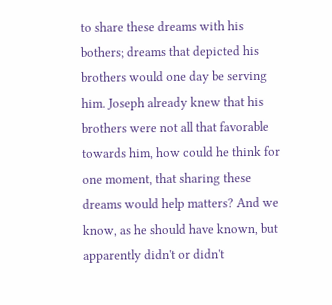to share these dreams with his bothers; dreams that depicted his brothers would one day be serving him. Joseph already knew that his brothers were not all that favorable towards him, how could he think for one moment, that sharing these dreams would help matters? And we know, as he should have known, but apparently didn't or didn't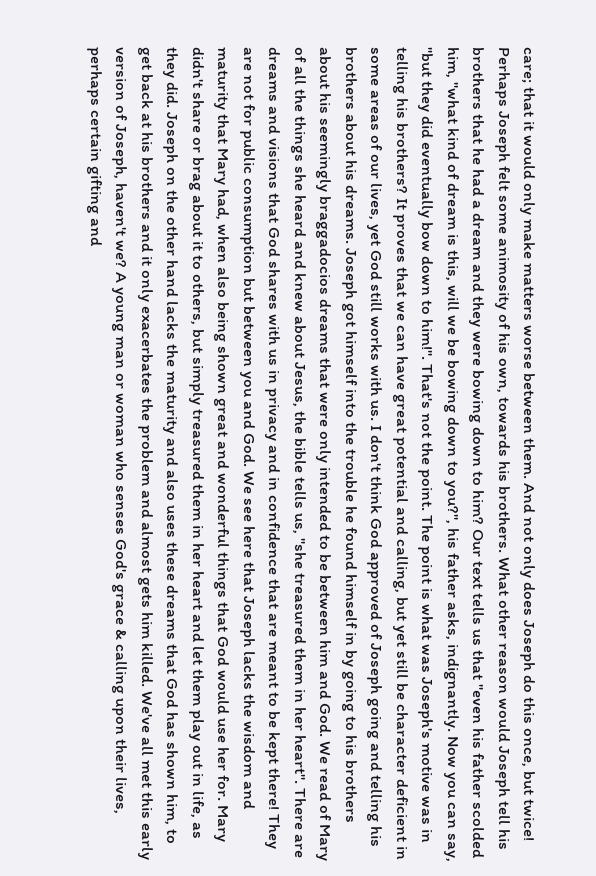care; that it would only make matters worse between them. And not only does Joseph do this once, but twice! Perhaps Joseph felt some animosity of his own, towards his brothers. What other reason would Joseph tell his brothers that he had a dream and they were bowing down to him? Our text tells us that "even his father scolded him, "what kind of dream is this, will we be bowing down to you?", his father asks, indignantly. Now you can say, "but they did eventually bow down to him!". That's not the point. The point is what was Joseph's motive was in telling his brothers? It proves that we can have great potential and calling, but yet still be character deficient in some areas of our lives, yet God still works with us. I don't think God approved of Joseph going and telling his brothers about his dreams. Joseph got himself into the trouble he found himself in by going to his brothers about his seemingly braggadocios dreams that were only intended to be between him and God. We read of Mary of all the things she heard and knew about Jesus, the bible tells us, "she treasured them in her heart". There are dreams and visions that God shares with us in privacy and in confidence that are meant to be kept there! They are not for public consumption but between you and God. We see here that Joseph lacks the wisdom and maturity that Mary had, when also being shown great and wonderful things that God would use her for. Mary didn't share or brag about it to others, but simply treasured them in her heart and let them play out in life, as they did. Joseph on the other hand lacks the maturity and also uses these dreams that God has shown him, to get back at his brothers and it only exacerbates the problem and almost gets him killed. We've all met this early version of Joseph, haven't we? A young man or woman who senses God's grace & calling upon their lives, perhaps certain gifting and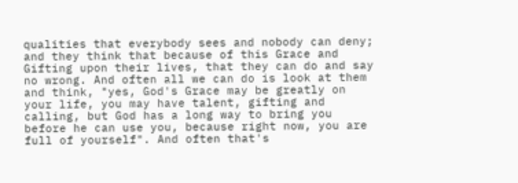qualities that everybody sees and nobody can deny; and they think that because of this Grace and Gifting upon their lives, that they can do and say no wrong. And often all we can do is look at them and think, "yes, God's Grace may be greatly on your life, you may have talent, gifting and calling, but God has a long way to bring you before he can use you, because right now, you are full of yourself". And often that's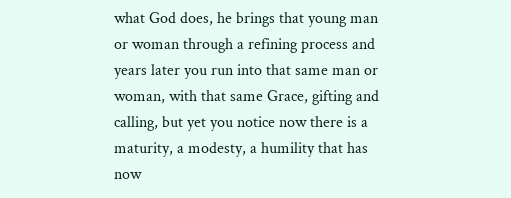what God does, he brings that young man or woman through a refining process and years later you run into that same man or woman, with that same Grace, gifting and calling, but yet you notice now there is a maturity, a modesty, a humility that has now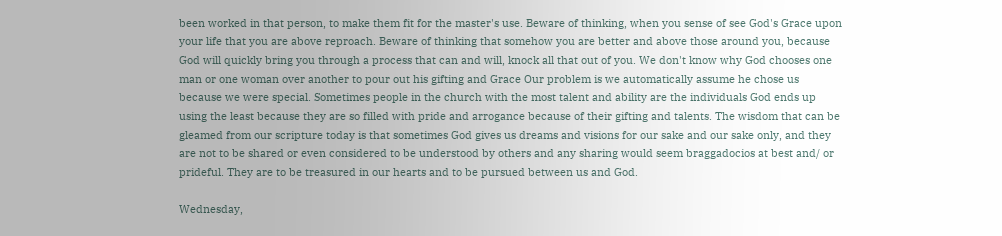been worked in that person, to make them fit for the master's use. Beware of thinking, when you sense of see God's Grace upon your life that you are above reproach. Beware of thinking that somehow you are better and above those around you, because God will quickly bring you through a process that can and will, knock all that out of you. We don't know why God chooses one man or one woman over another to pour out his gifting and Grace Our problem is we automatically assume he chose us because we were special. Sometimes people in the church with the most talent and ability are the individuals God ends up using the least because they are so filled with pride and arrogance because of their gifting and talents. The wisdom that can be gleamed from our scripture today is that sometimes God gives us dreams and visions for our sake and our sake only, and they are not to be shared or even considered to be understood by others and any sharing would seem braggadocios at best and/ or prideful. They are to be treasured in our hearts and to be pursued between us and God.

Wednesday,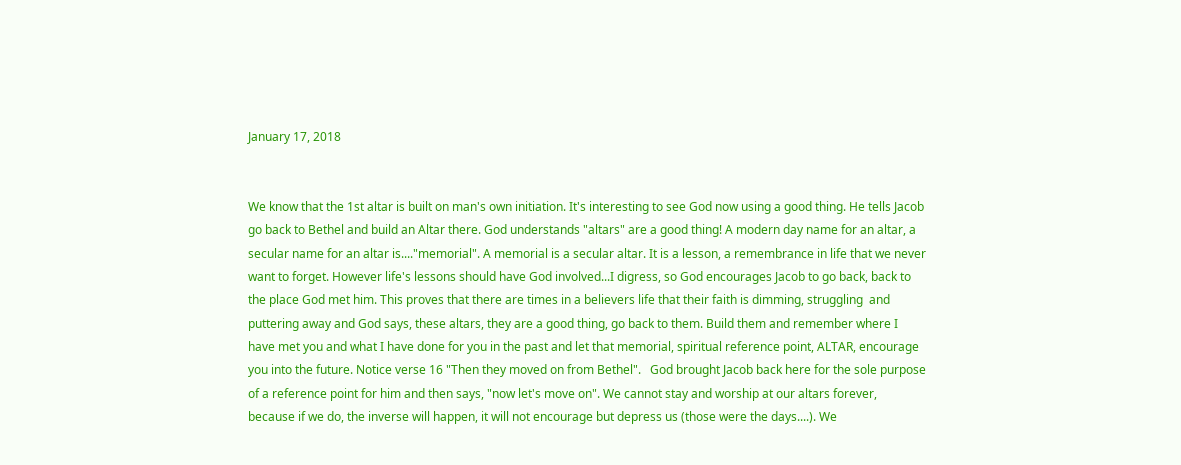January 17, 2018


We know that the 1st altar is built on man's own initiation. It's interesting to see God now using a good thing. He tells Jacob go back to Bethel and build an Altar there. God understands "altars" are a good thing! A modern day name for an altar, a secular name for an altar is...."memorial". A memorial is a secular altar. It is a lesson, a remembrance in life that we never want to forget. However life's lessons should have God involved...I digress, so God encourages Jacob to go back, back to the place God met him. This proves that there are times in a believers life that their faith is dimming, struggling  and puttering away and God says, these altars, they are a good thing, go back to them. Build them and remember where I have met you and what I have done for you in the past and let that memorial, spiritual reference point, ALTAR, encourage you into the future. Notice verse 16 "Then they moved on from Bethel".   God brought Jacob back here for the sole purpose of a reference point for him and then says, "now let's move on". We cannot stay and worship at our altars forever, because if we do, the inverse will happen, it will not encourage but depress us (those were the days....). We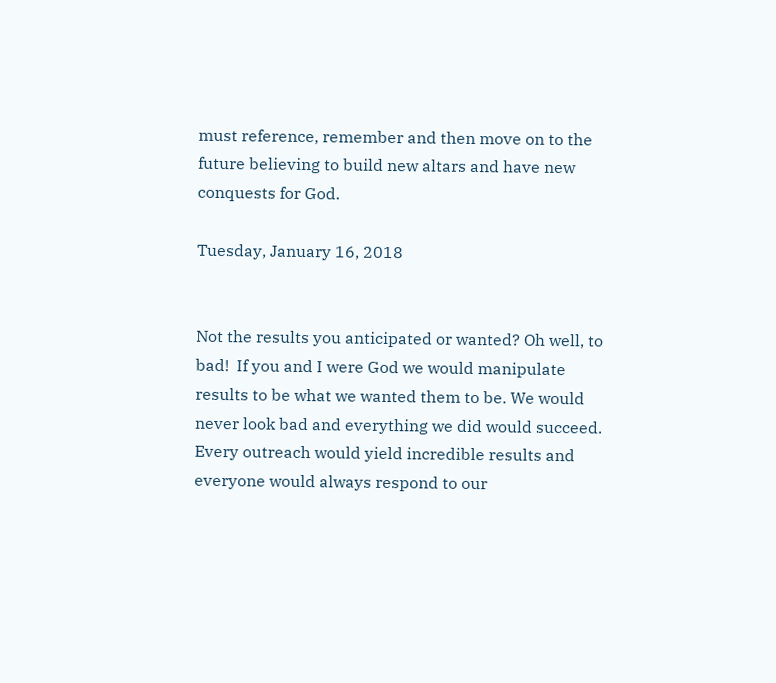must reference, remember and then move on to the future believing to build new altars and have new conquests for God.

Tuesday, January 16, 2018


Not the results you anticipated or wanted? Oh well, to bad!  If you and I were God we would manipulate results to be what we wanted them to be. We would never look bad and everything we did would succeed. Every outreach would yield incredible results and everyone would always respond to our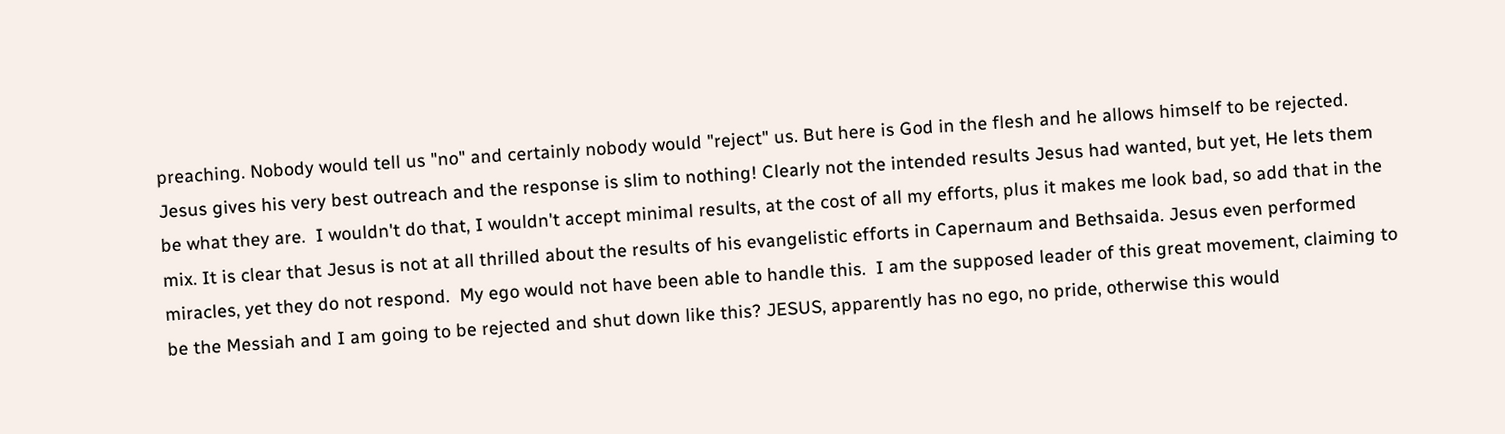preaching. Nobody would tell us "no" and certainly nobody would "reject" us. But here is God in the flesh and he allows himself to be rejected. Jesus gives his very best outreach and the response is slim to nothing! Clearly not the intended results Jesus had wanted, but yet, He lets them be what they are.  I wouldn't do that, I wouldn't accept minimal results, at the cost of all my efforts, plus it makes me look bad, so add that in the mix. It is clear that Jesus is not at all thrilled about the results of his evangelistic efforts in Capernaum and Bethsaida. Jesus even performed miracles, yet they do not respond.  My ego would not have been able to handle this.  I am the supposed leader of this great movement, claiming to be the Messiah and I am going to be rejected and shut down like this? JESUS, apparently has no ego, no pride, otherwise this would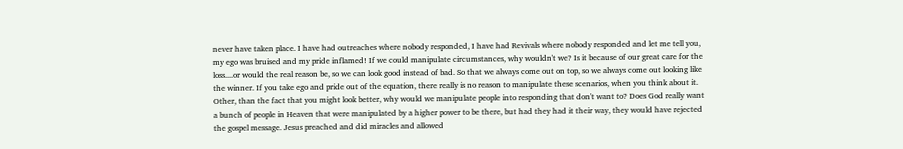never have taken place. I have had outreaches where nobody responded, I have had Revivals where nobody responded and let me tell you, my ego was bruised and my pride inflamed! If we could manipulate circumstances, why wouldn't we? Is it because of our great care for the loss....or would the real reason be, so we can look good instead of bad. So that we always come out on top, so we always come out looking like the winner. If you take ego and pride out of the equation, there really is no reason to manipulate these scenarios, when you think about it. Other, than the fact that you might look better, why would we manipulate people into responding that don't want to? Does God really want a bunch of people in Heaven that were manipulated by a higher power to be there, but had they had it their way, they would have rejected the gospel message. Jesus preached and did miracles and allowed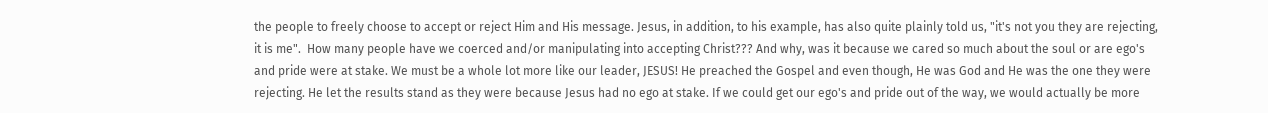the people to freely choose to accept or reject Him and His message. Jesus, in addition, to his example, has also quite plainly told us, "it's not you they are rejecting, it is me".  How many people have we coerced and/or manipulating into accepting Christ??? And why, was it because we cared so much about the soul or are ego's and pride were at stake. We must be a whole lot more like our leader, JESUS! He preached the Gospel and even though, He was God and He was the one they were rejecting. He let the results stand as they were because Jesus had no ego at stake. If we could get our ego's and pride out of the way, we would actually be more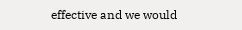effective and we would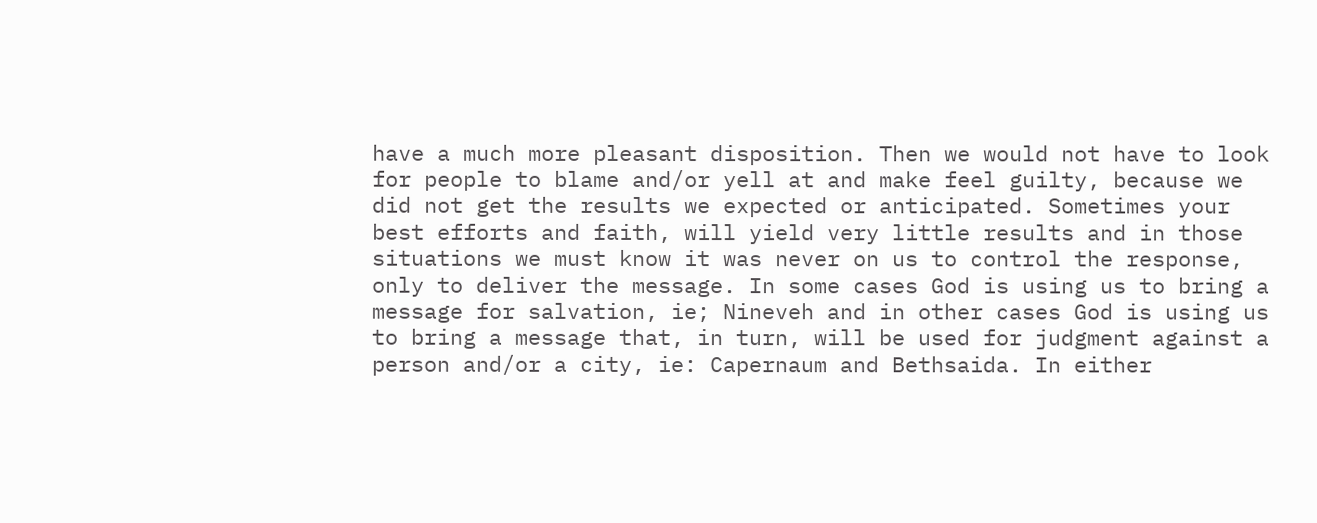have a much more pleasant disposition. Then we would not have to look for people to blame and/or yell at and make feel guilty, because we did not get the results we expected or anticipated. Sometimes your best efforts and faith, will yield very little results and in those situations we must know it was never on us to control the response, only to deliver the message. In some cases God is using us to bring a message for salvation, ie; Nineveh and in other cases God is using us to bring a message that, in turn, will be used for judgment against a person and/or a city, ie: Capernaum and Bethsaida. In either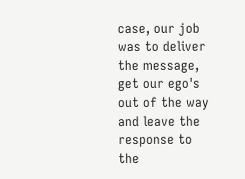case, our job was to deliver the message, get our ego's out of the way and leave the response to the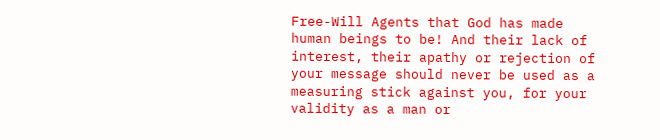Free-Will Agents that God has made human beings to be! And their lack of interest, their apathy or rejection of your message should never be used as a measuring stick against you, for your validity as a man or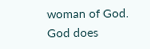woman of God.  God does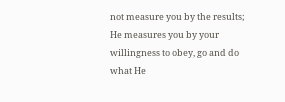not measure you by the results; He measures you by your willingness to obey, go and do what He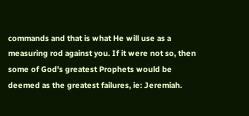commands and that is what He will use as a measuring rod against you. If it were not so, then some of God's greatest Prophets would be deemed as the greatest failures, ie: Jeremiah.